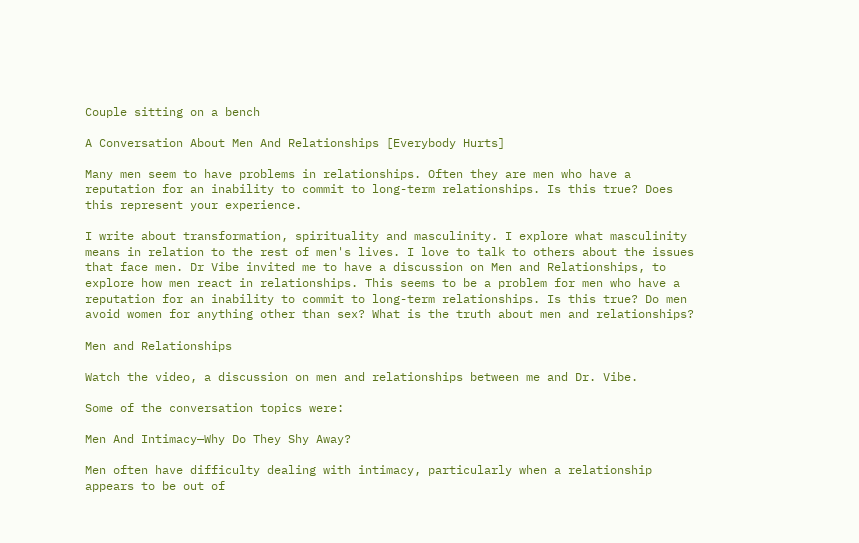Couple sitting on a bench

A Conversation About Men And Relationships [Everybody Hurts]

Many men seem to have problems in relationships. Often they are men who have a reputation for an inability to commit to long-term relationships. Is this true? Does this represent your experience.

I write about transformation, spirituality and masculinity. I explore what masculinity means in relation to the rest of men's lives. I love to talk to others about the issues that face men. Dr Vibe invited me to have a discussion on Men and Relationships, to explore how men react in relationships. This seems to be a problem for men who have a reputation for an inability to commit to long-term relationships. Is this true? Do men avoid women for anything other than sex? What is the truth about men and relationships?

Men and Relationships

Watch the video, a discussion on men and relationships between me and Dr. Vibe.

Some of the conversation topics were:

Men And Intimacy—Why Do They Shy Away?

Men often have difficulty dealing with intimacy, particularly when a relationship appears to be out of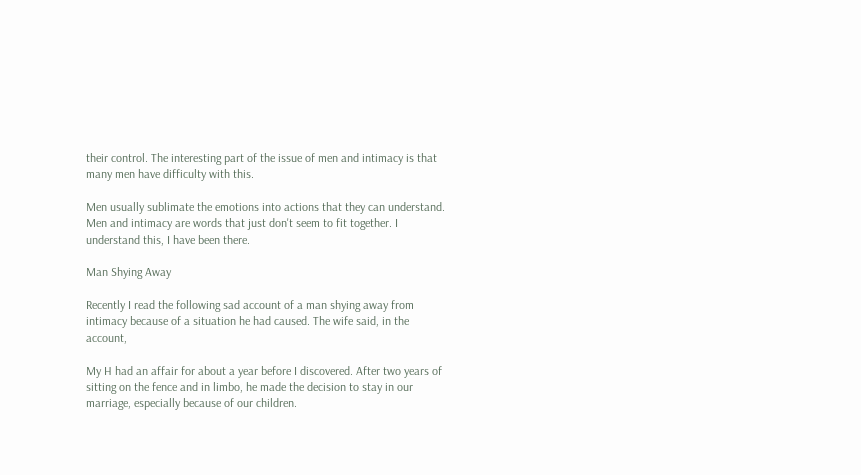their control. The interesting part of the issue of men and intimacy is that many men have difficulty with this.

Men usually sublimate the emotions into actions that they can understand. Men and intimacy are words that just don't seem to fit together. I understand this, I have been there.

Man Shying Away

Recently I read the following sad account of a man shying away from intimacy because of a situation he had caused. The wife said, in the account,

My H had an affair for about a year before I discovered. After two years of sitting on the fence and in limbo, he made the decision to stay in our marriage, especially because of our children.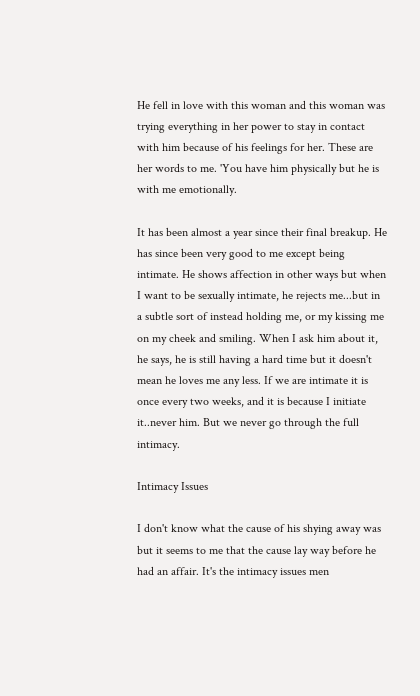He fell in love with this woman and this woman was trying everything in her power to stay in contact with him because of his feelings for her. These are her words to me. 'You have him physically but he is with me emotionally.

It has been almost a year since their final breakup. He has since been very good to me except being intimate. He shows affection in other ways but when I want to be sexually intimate, he rejects me...but in a subtle sort of instead holding me, or my kissing me on my cheek and smiling. When I ask him about it, he says, he is still having a hard time but it doesn't mean he loves me any less. If we are intimate it is once every two weeks, and it is because I initiate it..never him. But we never go through the full intimacy.

Intimacy Issues

I don't know what the cause of his shying away was but it seems to me that the cause lay way before he had an affair. It's the intimacy issues men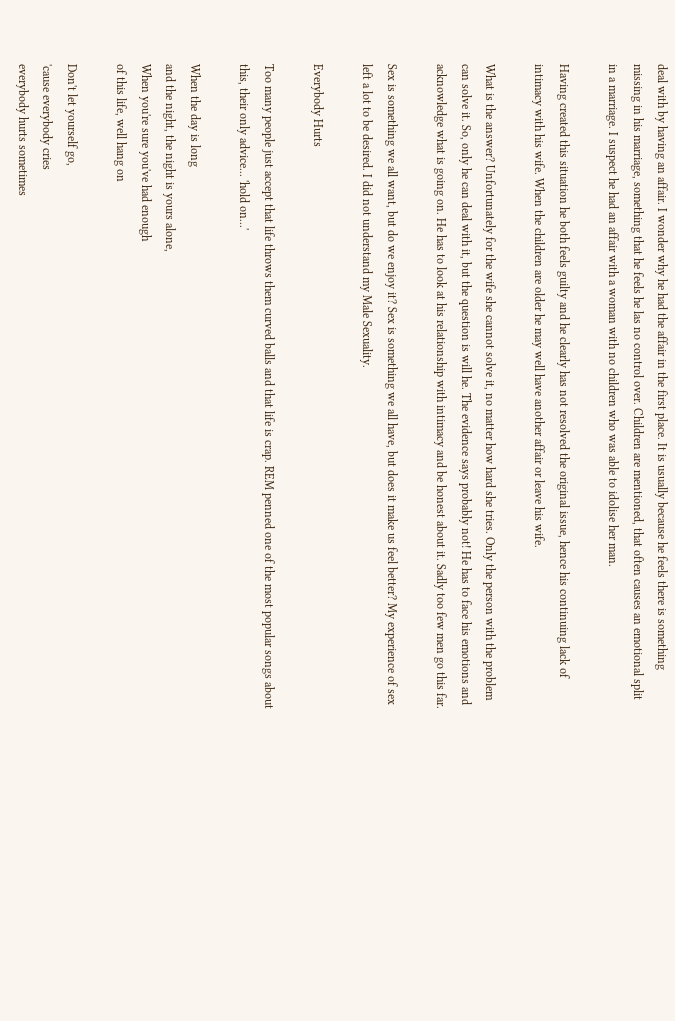deal with by having an affair. I wonder why he had the affair in the first place. It is usually because he feels there is something missing in his marriage, something that he feels he las no control over. Children are mentioned, that often causes an emotional split in a marriage. I suspect he had an affair with a woman with no children who was able to idolise her man.

Having created this situation he both feels guilty and he clearly has not resolved the original issue, hence his continuing lack of intimacy with his wife. When the children are older he may well have another affair or leave his wife.

What is the answer? Unfortunately for the wife she cannot solve it, no matter how hard she tries. Only the person with the problem can solve it. So, only he can deal with it, but the question is will he. The evidence says probably not! He has to face his emotions and acknowledge what is going on. He has to look at his relationship with intimacy and be honest about it. Sadly too few men go this far.

Sex is something we all want, but do we enjoy it? Sex is something we all have, but does it make us feel better? My experience of sex left a lot to be desired. I did not understand my Male Sexuality.

Everybody Hurts

Too many people just accept that life throws them curved balls and that life is crap. REM penned one of the most popular songs about this, their only advice... 'hold on...'

When the day is long
and the night, the night is yours alone,
When you're sure you've had enough
of this life, well hang on

Don't let yourself go,
'cause everybody cries
everybody hurts sometimes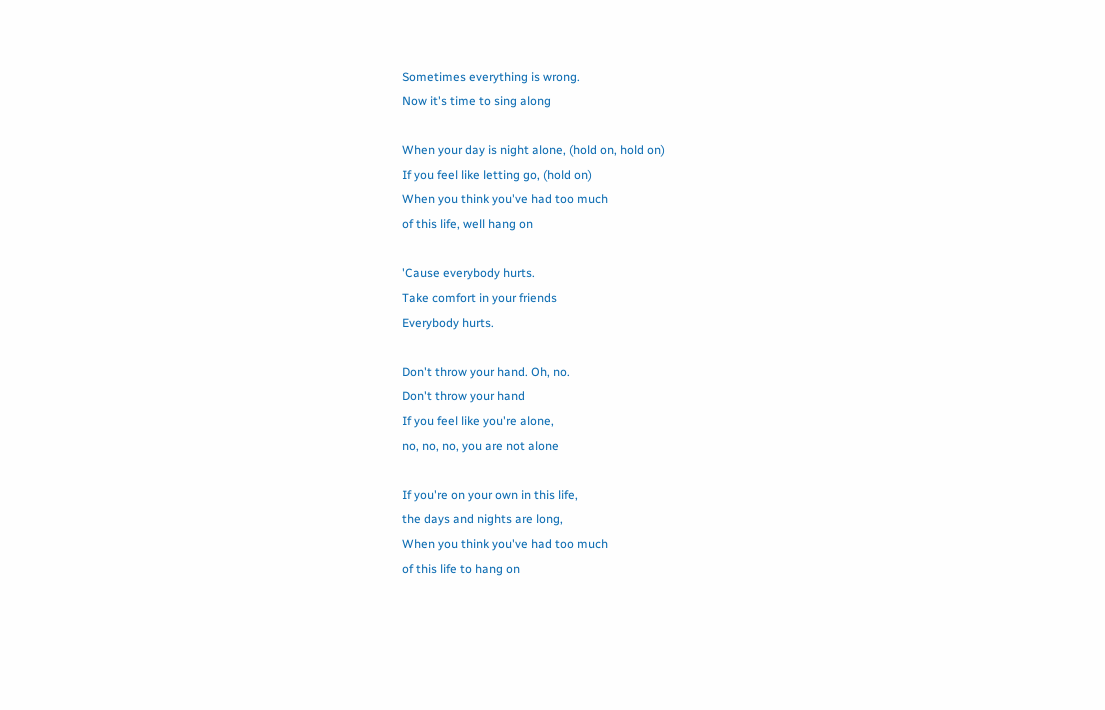Sometimes everything is wrong.
Now it's time to sing along

When your day is night alone, (hold on, hold on)
If you feel like letting go, (hold on)
When you think you've had too much
of this life, well hang on

'Cause everybody hurts.
Take comfort in your friends
Everybody hurts.

Don't throw your hand. Oh, no.
Don't throw your hand
If you feel like you're alone,
no, no, no, you are not alone

If you're on your own in this life,
the days and nights are long,
When you think you've had too much
of this life to hang on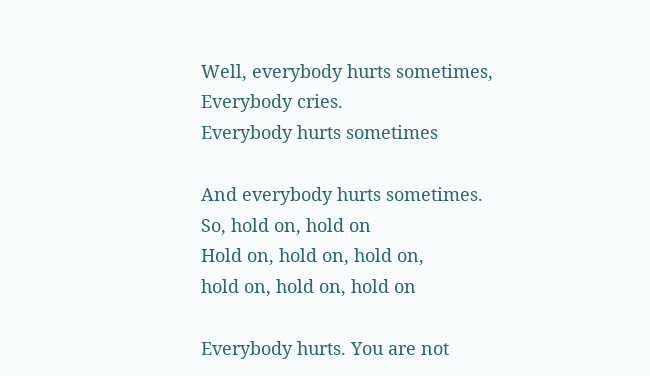Well, everybody hurts sometimes,
Everybody cries.
Everybody hurts sometimes

And everybody hurts sometimes.
So, hold on, hold on
Hold on, hold on, hold on,
hold on, hold on, hold on

Everybody hurts. You are not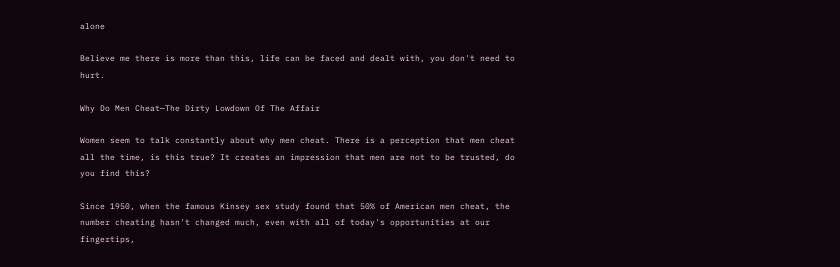alone

Believe me there is more than this, life can be faced and dealt with, you don't need to hurt.

Why Do Men Cheat—The Dirty Lowdown Of The Affair

Women seem to talk constantly about why men cheat. There is a perception that men cheat all the time, is this true? It creates an impression that men are not to be trusted, do you find this?

Since 1950, when the famous Kinsey sex study found that 50% of American men cheat, the number cheating hasn't changed much, even with all of today's opportunities at our fingertips,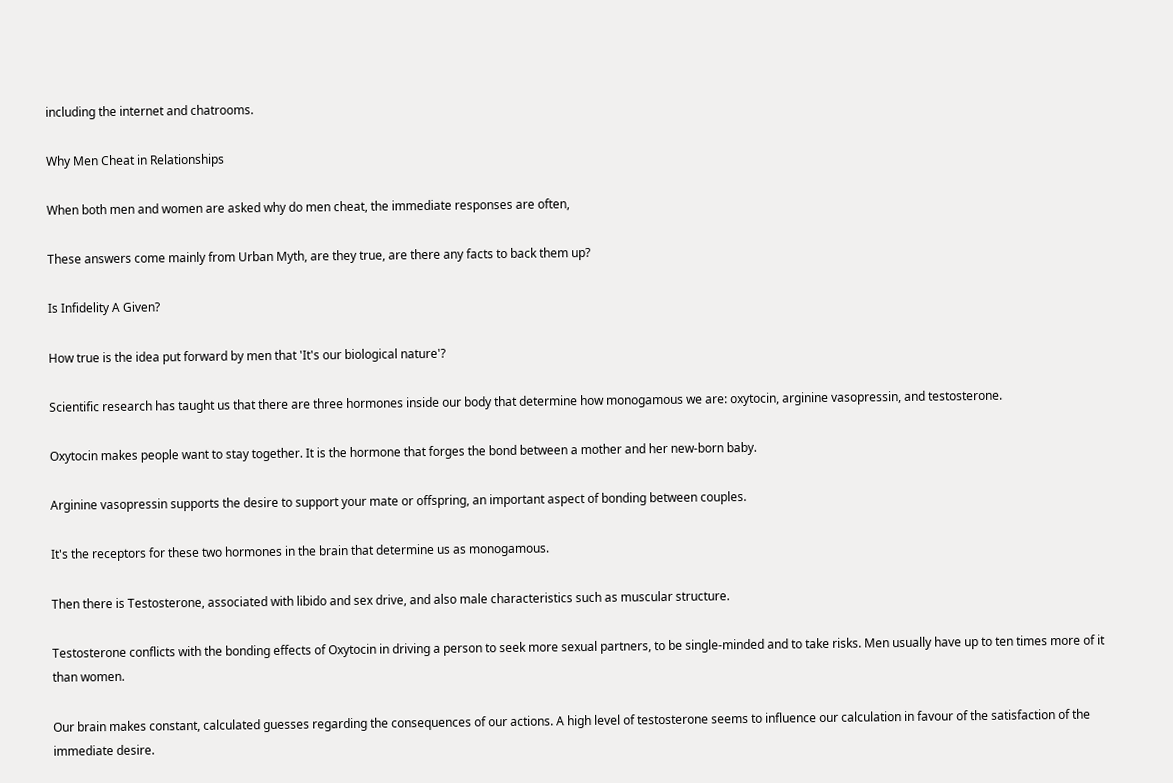including the internet and chatrooms.

Why Men Cheat in Relationships

When both men and women are asked why do men cheat, the immediate responses are often,

These answers come mainly from Urban Myth, are they true, are there any facts to back them up?

Is Infidelity A Given?

How true is the idea put forward by men that 'It's our biological nature'?

Scientific research has taught us that there are three hormones inside our body that determine how monogamous we are: oxytocin, arginine vasopressin, and testosterone.

Oxytocin makes people want to stay together. It is the hormone that forges the bond between a mother and her new-born baby.

Arginine vasopressin supports the desire to support your mate or offspring, an important aspect of bonding between couples.

It's the receptors for these two hormones in the brain that determine us as monogamous.

Then there is Testosterone, associated with libido and sex drive, and also male characteristics such as muscular structure.

Testosterone conflicts with the bonding effects of Oxytocin in driving a person to seek more sexual partners, to be single-minded and to take risks. Men usually have up to ten times more of it than women.

Our brain makes constant, calculated guesses regarding the consequences of our actions. A high level of testosterone seems to influence our calculation in favour of the satisfaction of the immediate desire.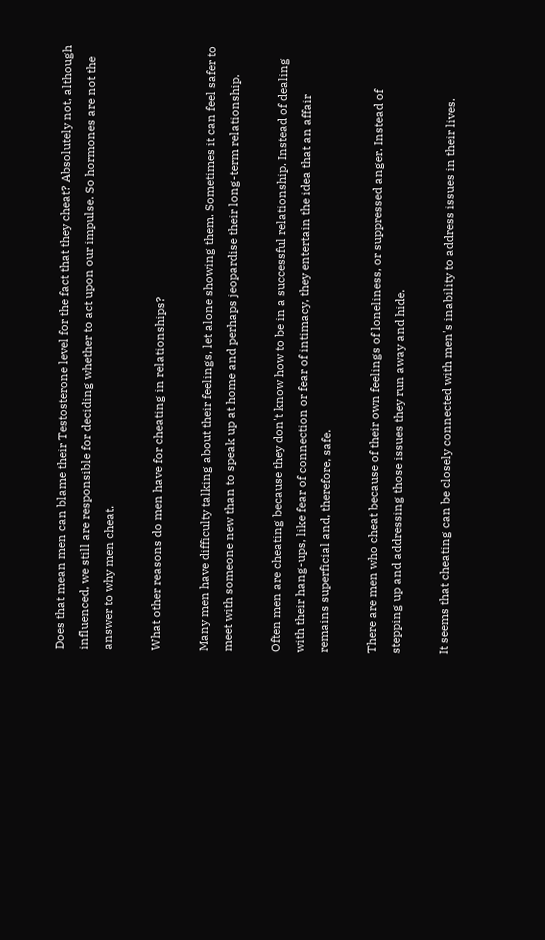Does that mean men can blame their Testosterone level for the fact that they cheat? Absolutely not, although influenced, we still are responsible for deciding whether to act upon our impulse. So hormones are not the answer to why men cheat.

What other reasons do men have for cheating in relationships?

Many men have difficulty talking about their feelings, let alone showing them. Sometimes it can feel safer to meet with someone new than to speak up at home and perhaps jeopardise their long-term relationship.

Often men are cheating because they don't know how to be in a successful relationship. Instead of dealing with their hang-ups, like fear of connection or fear of intimacy, they entertain the idea that an affair remains superficial and, therefore, safe.

There are men who cheat because of their own feelings of loneliness, or suppressed anger. Instead of stepping up and addressing those issues they run away and hide.

It seems that cheating can be closely connected with men's inability to address issues in their lives.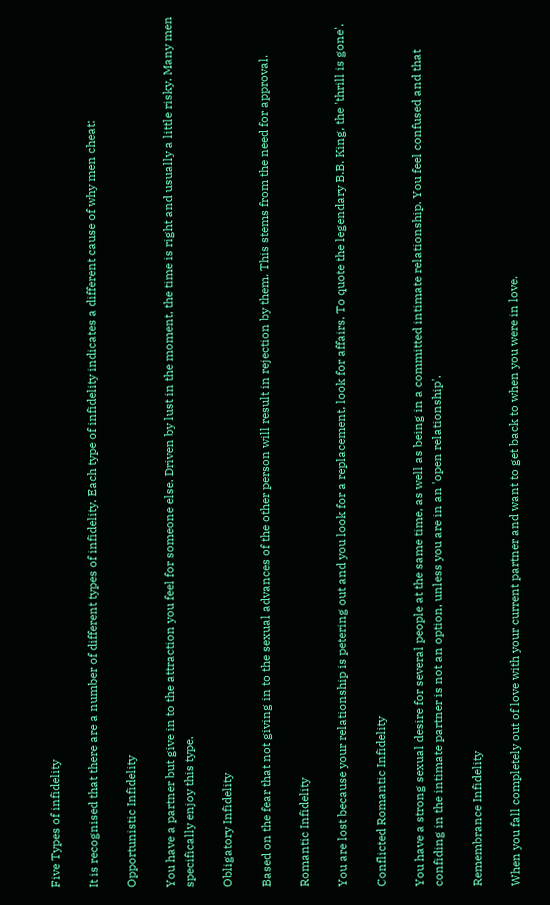Five Types of infidelity

It is recognised that there are a number of different types of infidelity. Each type of infidelity indicates a different cause of why men cheat:

Opportunistic Infidelity

You have a partner but give in to the attraction you feel for someone else. Driven by lust in the moment, the time is right and usually a little risky. Many men specifically enjoy this type.

Obligatory Infidelity

Based on the fear that not giving in to the sexual advances of the other person will result in rejection by them. This stems from the need for approval.

Romantic Infidelity

You are lost because your relationship is petering out and you look for a replacement, look for affairs. To quote the legendary B.B. King, the 'thrill is gone'.

Conflicted Romantic Infidelity

You have a strong sexual desire for several people at the same time, as well as being in a committed intimate relationship. You feel confused and that confiding in the intimate partner is not an option, unless you are in an 'open relationship'.

Remembrance Infidelity

When you fall completely out of love with your current partner and want to get back to when you were in love.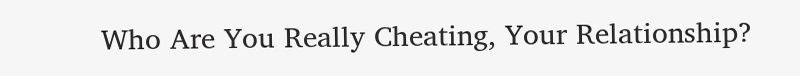Who Are You Really Cheating, Your Relationship?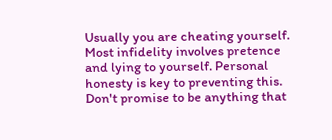Usually you are cheating yourself. Most infidelity involves pretence and lying to yourself. Personal honesty is key to preventing this. Don't promise to be anything that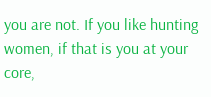you are not. If you like hunting women, if that is you at your core,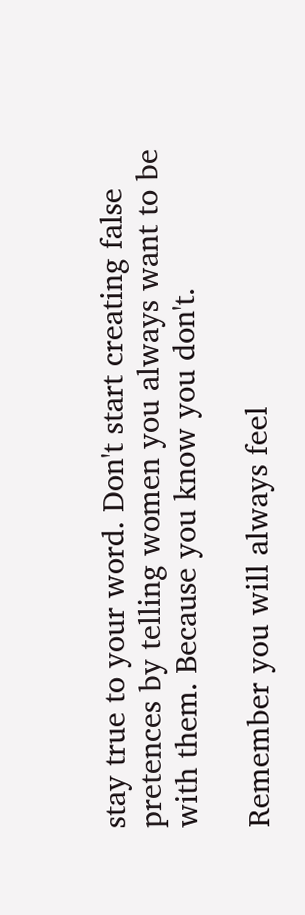stay true to your word. Don't start creating false pretences by telling women you always want to be with them. Because you know you don't.

Remember you will always feel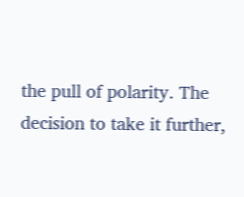the pull of polarity. The decision to take it further,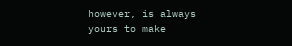however, is always yours to make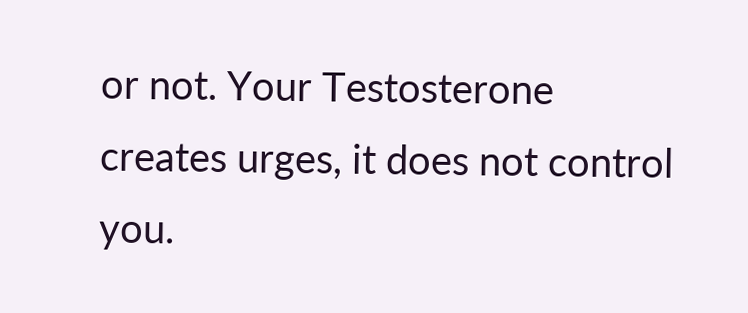or not. Your Testosterone creates urges, it does not control you.